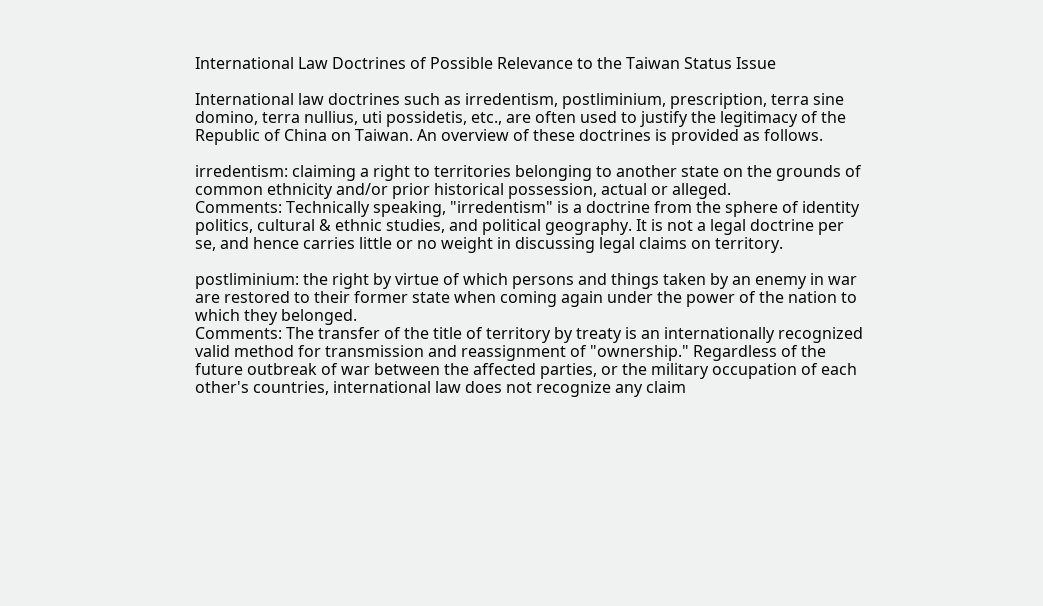International Law Doctrines of Possible Relevance to the Taiwan Status Issue

International law doctrines such as irredentism, postliminium, prescription, terra sine domino, terra nullius, uti possidetis, etc., are often used to justify the legitimacy of the Republic of China on Taiwan. An overview of these doctrines is provided as follows.

irredentism: claiming a right to territories belonging to another state on the grounds of common ethnicity and/or prior historical possession, actual or alleged.
Comments: Technically speaking, "irredentism" is a doctrine from the sphere of identity politics, cultural & ethnic studies, and political geography. It is not a legal doctrine per se, and hence carries little or no weight in discussing legal claims on territory.

postliminium: the right by virtue of which persons and things taken by an enemy in war are restored to their former state when coming again under the power of the nation to which they belonged.
Comments: The transfer of the title of territory by treaty is an internationally recognized valid method for transmission and reassignment of "ownership." Regardless of the future outbreak of war between the affected parties, or the military occupation of each other's countries, international law does not recognize any claim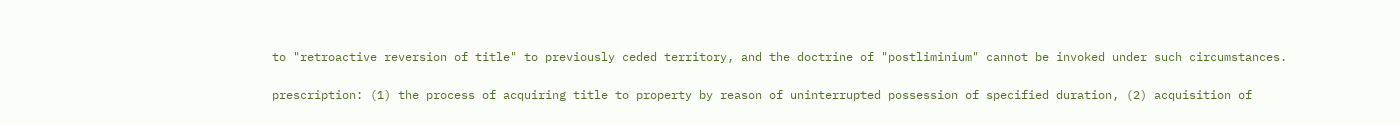to "retroactive reversion of title" to previously ceded territory, and the doctrine of "postliminium" cannot be invoked under such circumstances.

prescription: (1) the process of acquiring title to property by reason of uninterrupted possession of specified duration, (2) acquisition of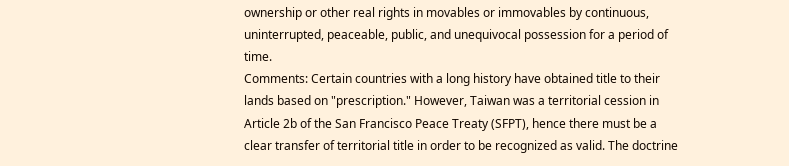ownership or other real rights in movables or immovables by continuous, uninterrupted, peaceable, public, and unequivocal possession for a period of time.
Comments: Certain countries with a long history have obtained title to their lands based on "prescription." However, Taiwan was a territorial cession in Article 2b of the San Francisco Peace Treaty (SFPT), hence there must be a clear transfer of territorial title in order to be recognized as valid. The doctrine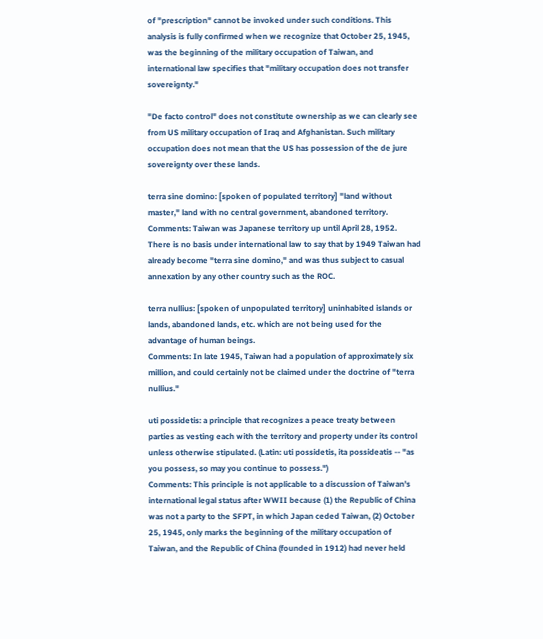of "prescription" cannot be invoked under such conditions. This analysis is fully confirmed when we recognize that October 25, 1945, was the beginning of the military occupation of Taiwan, and international law specifies that "military occupation does not transfer sovereignty."

"De facto control" does not constitute ownership as we can clearly see from US military occupation of Iraq and Afghanistan. Such military occupation does not mean that the US has possession of the de jure sovereignty over these lands.

terra sine domino: [spoken of populated territory] "land without master," land with no central government, abandoned territory.
Comments: Taiwan was Japanese territory up until April 28, 1952. There is no basis under international law to say that by 1949 Taiwan had already become "terra sine domino," and was thus subject to casual annexation by any other country such as the ROC.

terra nullius: [spoken of unpopulated territory] uninhabited islands or lands, abandoned lands, etc. which are not being used for the advantage of human beings.
Comments: In late 1945, Taiwan had a population of approximately six million, and could certainly not be claimed under the doctrine of "terra nullius."

uti possidetis: a principle that recognizes a peace treaty between parties as vesting each with the territory and property under its control unless otherwise stipulated. (Latin: uti possidetis, ita possideatis -- "as you possess, so may you continue to possess.")
Comments: This principle is not applicable to a discussion of Taiwan's international legal status after WWII because (1) the Republic of China was not a party to the SFPT, in which Japan ceded Taiwan, (2) October 25, 1945, only marks the beginning of the military occupation of Taiwan, and the Republic of China (founded in 1912) had never held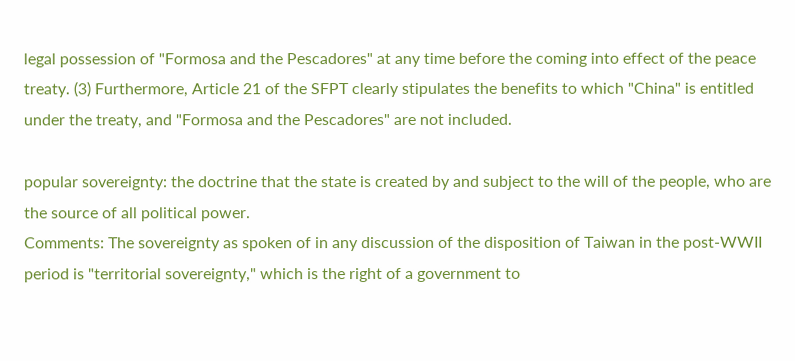legal possession of "Formosa and the Pescadores" at any time before the coming into effect of the peace treaty. (3) Furthermore, Article 21 of the SFPT clearly stipulates the benefits to which "China" is entitled under the treaty, and "Formosa and the Pescadores" are not included.

popular sovereignty: the doctrine that the state is created by and subject to the will of the people, who are the source of all political power.
Comments: The sovereignty as spoken of in any discussion of the disposition of Taiwan in the post-WWII period is "territorial sovereignty," which is the right of a government to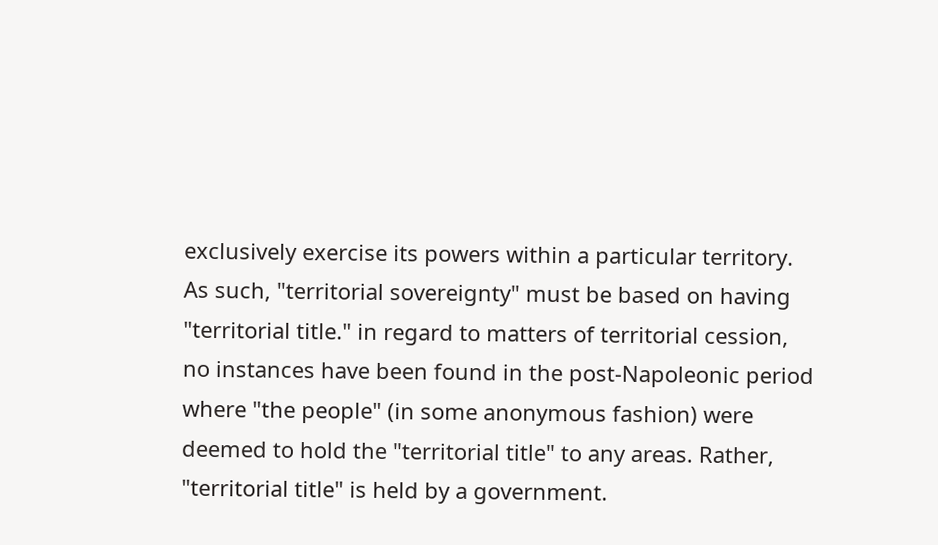exclusively exercise its powers within a particular territory. As such, "territorial sovereignty" must be based on having "territorial title." in regard to matters of territorial cession, no instances have been found in the post-Napoleonic period where "the people" (in some anonymous fashion) were deemed to hold the "territorial title" to any areas. Rather, "territorial title" is held by a government.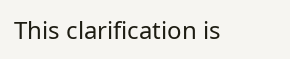This clarification is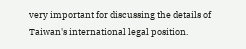very important for discussing the details of Taiwan's international legal position.